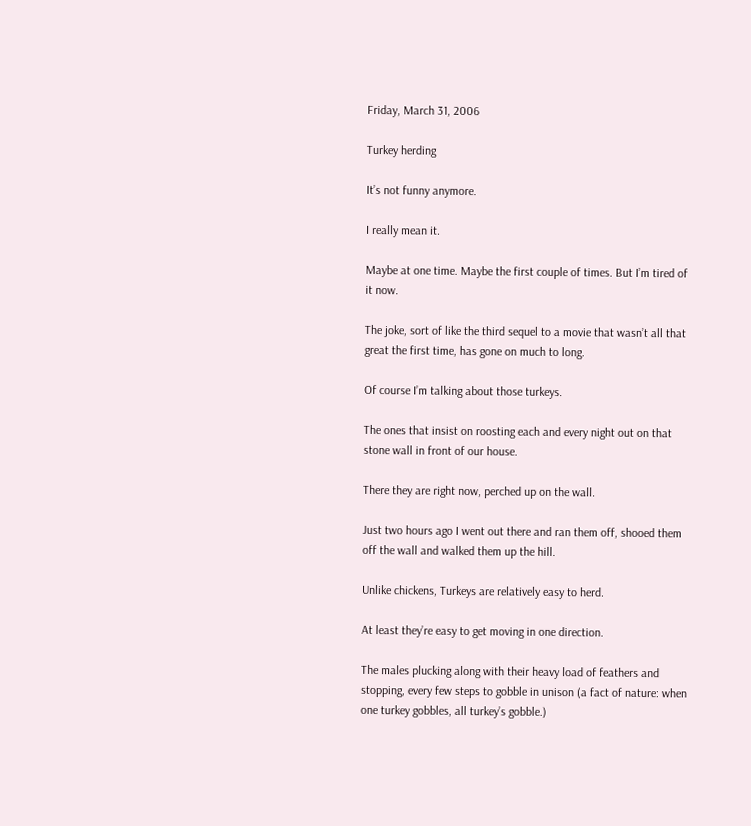Friday, March 31, 2006

Turkey herding

It’s not funny anymore.

I really mean it.

Maybe at one time. Maybe the first couple of times. But I’m tired of it now.

The joke, sort of like the third sequel to a movie that wasn’t all that great the first time, has gone on much to long.

Of course I’m talking about those turkeys.

The ones that insist on roosting each and every night out on that stone wall in front of our house.

There they are right now, perched up on the wall.

Just two hours ago I went out there and ran them off, shooed them off the wall and walked them up the hill.

Unlike chickens, Turkeys are relatively easy to herd.

At least they’re easy to get moving in one direction.

The males plucking along with their heavy load of feathers and stopping, every few steps to gobble in unison (a fact of nature: when one turkey gobbles, all turkey’s gobble.)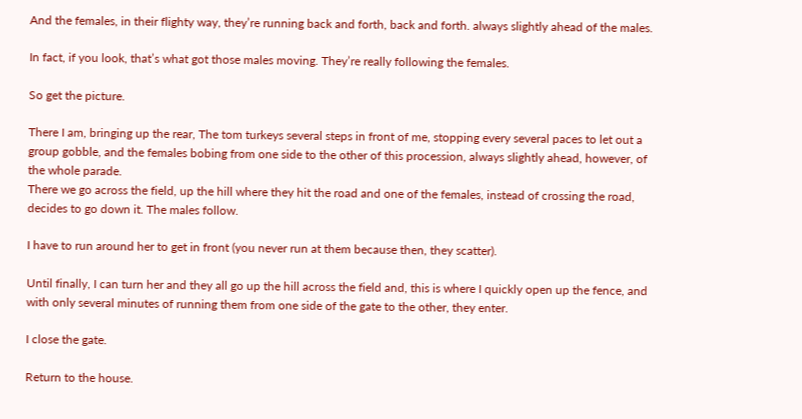And the females, in their flighty way, they’re running back and forth, back and forth. always slightly ahead of the males.

In fact, if you look, that’s what got those males moving. They’re really following the females.

So get the picture.

There I am, bringing up the rear, The tom turkeys several steps in front of me, stopping every several paces to let out a group gobble, and the females bobing from one side to the other of this procession, always slightly ahead, however, of the whole parade.
There we go across the field, up the hill where they hit the road and one of the females, instead of crossing the road, decides to go down it. The males follow.

I have to run around her to get in front (you never run at them because then, they scatter).

Until finally, I can turn her and they all go up the hill across the field and, this is where I quickly open up the fence, and with only several minutes of running them from one side of the gate to the other, they enter.

I close the gate.

Return to the house.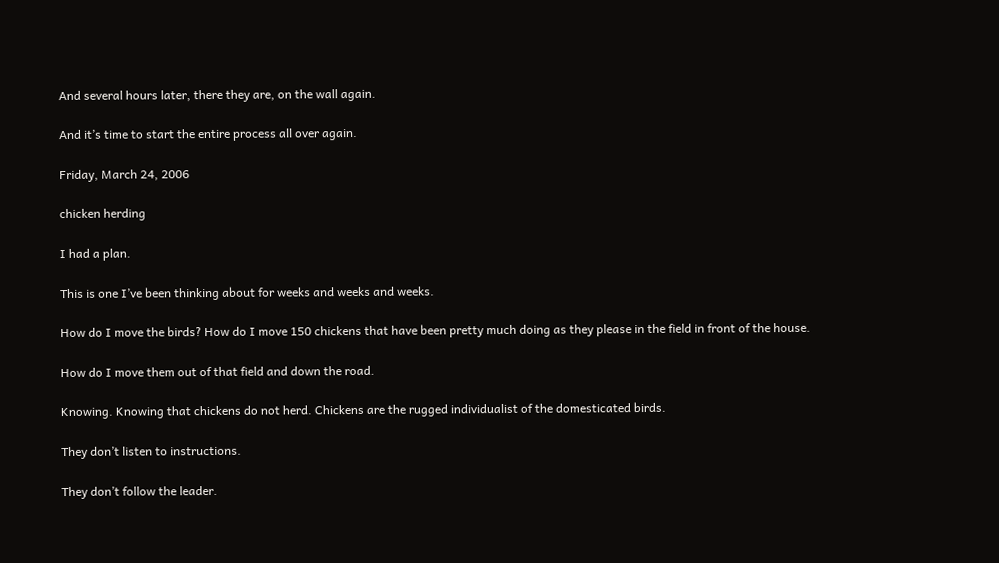And several hours later, there they are, on the wall again.

And it’s time to start the entire process all over again.

Friday, March 24, 2006

chicken herding

I had a plan.

This is one I’ve been thinking about for weeks and weeks and weeks.

How do I move the birds? How do I move 150 chickens that have been pretty much doing as they please in the field in front of the house.

How do I move them out of that field and down the road.

Knowing. Knowing that chickens do not herd. Chickens are the rugged individualist of the domesticated birds.

They don’t listen to instructions.

They don’t follow the leader.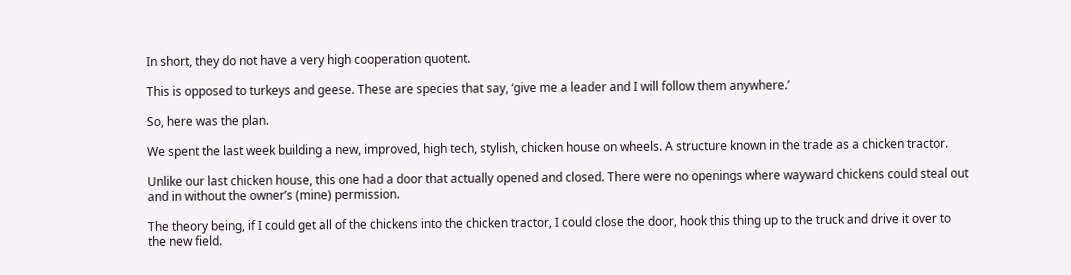In short, they do not have a very high cooperation quotent.

This is opposed to turkeys and geese. These are species that say, ‘give me a leader and I will follow them anywhere.’

So, here was the plan.

We spent the last week building a new, improved, high tech, stylish, chicken house on wheels. A structure known in the trade as a chicken tractor.

Unlike our last chicken house, this one had a door that actually opened and closed. There were no openings where wayward chickens could steal out and in without the owner’s (mine) permission.

The theory being, if I could get all of the chickens into the chicken tractor, I could close the door, hook this thing up to the truck and drive it over to the new field.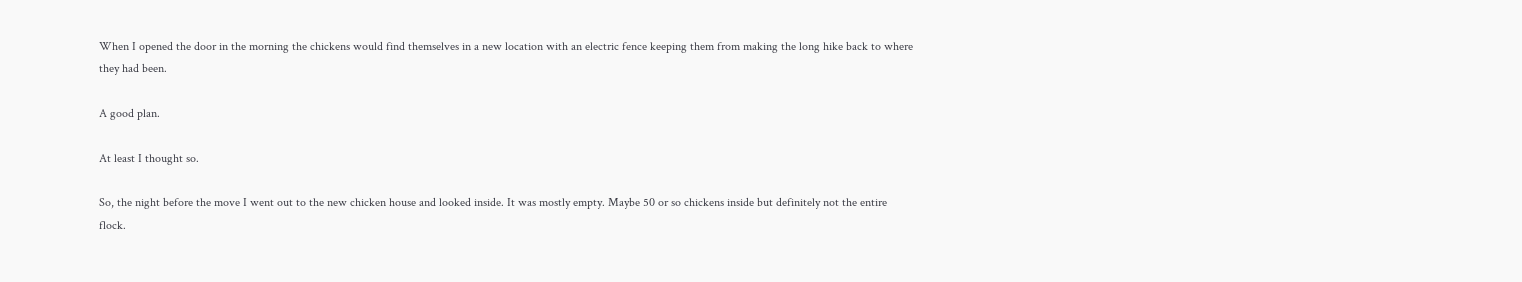When I opened the door in the morning the chickens would find themselves in a new location with an electric fence keeping them from making the long hike back to where they had been.

A good plan.

At least I thought so.

So, the night before the move I went out to the new chicken house and looked inside. It was mostly empty. Maybe 50 or so chickens inside but definitely not the entire flock.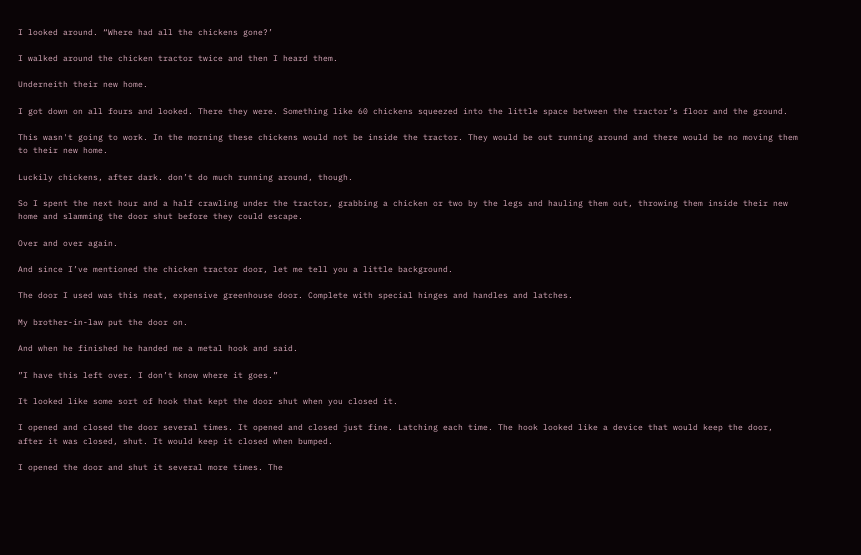I looked around. “Where had all the chickens gone?’

I walked around the chicken tractor twice and then I heard them.

Underneith their new home.

I got down on all fours and looked. There they were. Something like 60 chickens squeezed into the little space between the tractor’s floor and the ground.

This wasn't going to work. In the morning these chickens would not be inside the tractor. They would be out running around and there would be no moving them to their new home.

Luckily chickens, after dark. don’t do much running around, though.

So I spent the next hour and a half crawling under the tractor, grabbing a chicken or two by the legs and hauling them out, throwing them inside their new home and slamming the door shut before they could escape.

Over and over again.

And since I’ve mentioned the chicken tractor door, let me tell you a little background.

The door I used was this neat, expensive greenhouse door. Complete with special hinges and handles and latches.

My brother-in-law put the door on.

And when he finished he handed me a metal hook and said.

”I have this left over. I don’t know where it goes.”

It looked like some sort of hook that kept the door shut when you closed it.

I opened and closed the door several times. It opened and closed just fine. Latching each time. The hook looked like a device that would keep the door, after it was closed, shut. It would keep it closed when bumped.

I opened the door and shut it several more times. The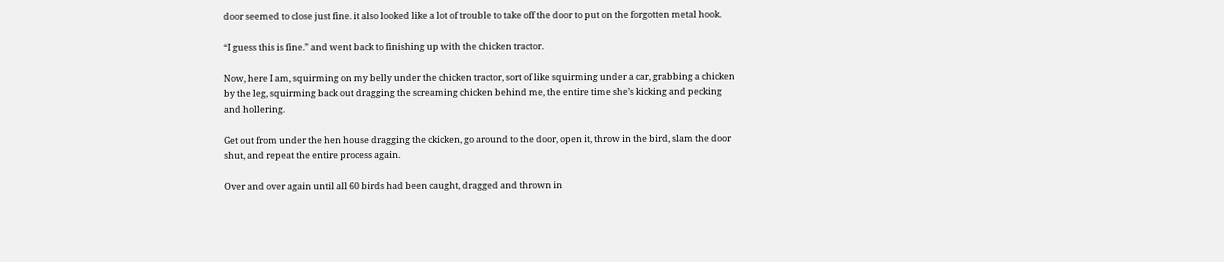door seemed to close just fine. it also looked like a lot of trouble to take off the door to put on the forgotten metal hook.

“I guess this is fine.” and went back to finishing up with the chicken tractor.

Now, here I am, squirming on my belly under the chicken tractor, sort of like squirming under a car, grabbing a chicken by the leg, squirming back out dragging the screaming chicken behind me, the entire time she’s kicking and pecking and hollering.

Get out from under the hen house dragging the ckicken, go around to the door, open it, throw in the bird, slam the door shut, and repeat the entire process again.

Over and over again until all 60 birds had been caught, dragged and thrown in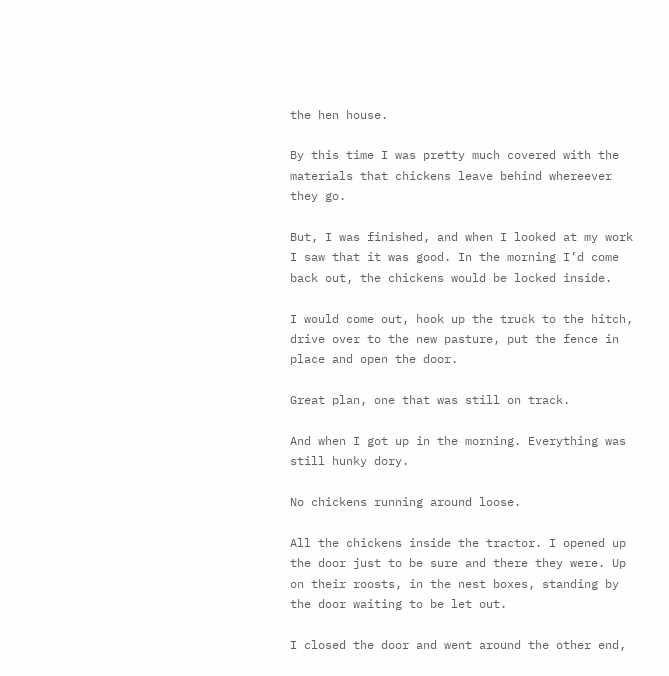the hen house.

By this time I was pretty much covered with the materials that chickens leave behind whereever they go.

But, I was finished, and when I looked at my work I saw that it was good. In the morning I’d come back out, the chickens would be locked inside.

I would come out, hook up the truck to the hitch, drive over to the new pasture, put the fence in place and open the door.

Great plan, one that was still on track.

And when I got up in the morning. Everything was still hunky dory.

No chickens running around loose.

All the chickens inside the tractor. I opened up the door just to be sure and there they were. Up on their roosts, in the nest boxes, standing by the door waiting to be let out.

I closed the door and went around the other end,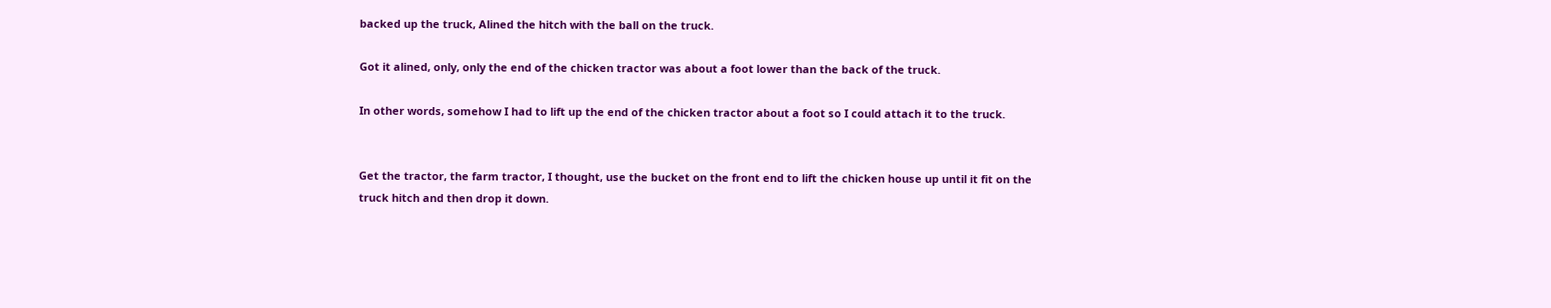backed up the truck, Alined the hitch with the ball on the truck.

Got it alined, only, only the end of the chicken tractor was about a foot lower than the back of the truck.

In other words, somehow I had to lift up the end of the chicken tractor about a foot so I could attach it to the truck.


Get the tractor, the farm tractor, I thought, use the bucket on the front end to lift the chicken house up until it fit on the truck hitch and then drop it down.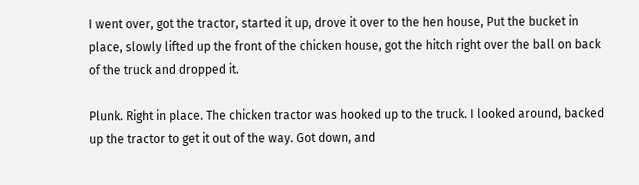I went over, got the tractor, started it up, drove it over to the hen house, Put the bucket in place, slowly lifted up the front of the chicken house, got the hitch right over the ball on back of the truck and dropped it.

Plunk. Right in place. The chicken tractor was hooked up to the truck. I looked around, backed up the tractor to get it out of the way. Got down, and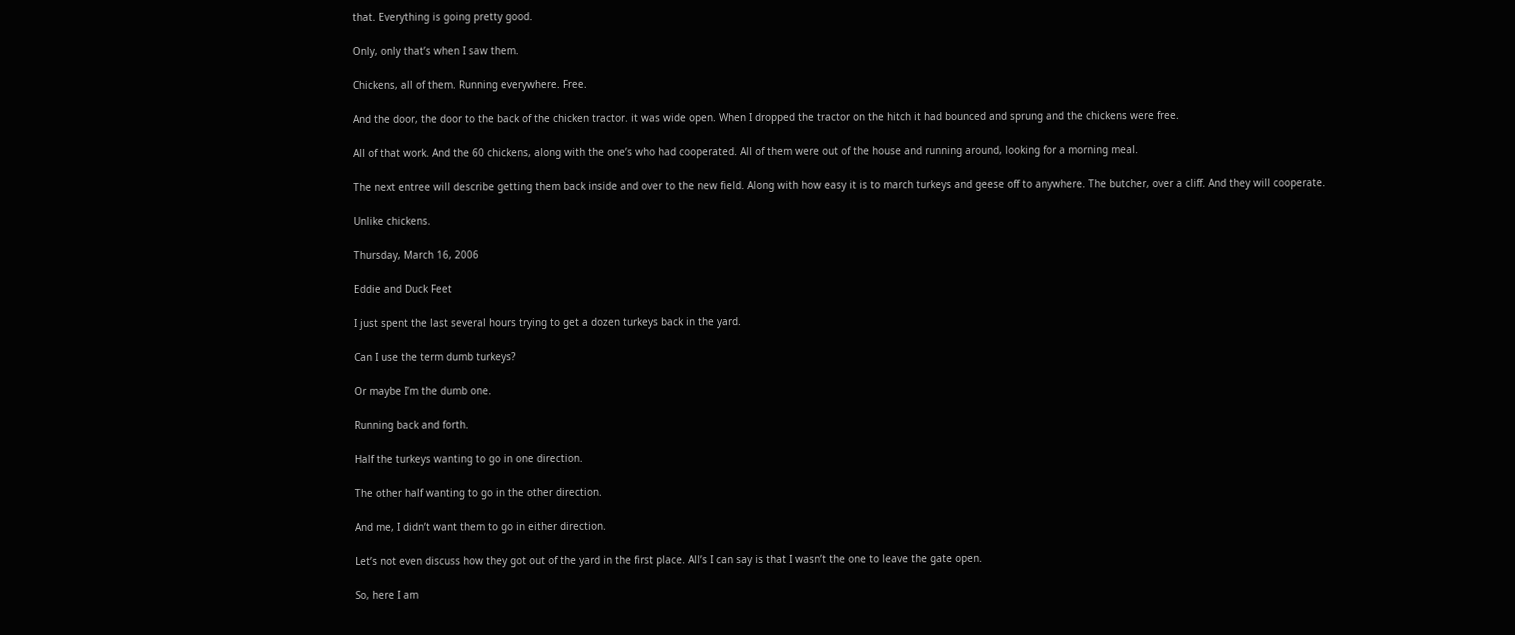that. Everything is going pretty good.

Only, only that’s when I saw them.

Chickens, all of them. Running everywhere. Free.

And the door, the door to the back of the chicken tractor. it was wide open. When I dropped the tractor on the hitch it had bounced and sprung and the chickens were free.

All of that work. And the 60 chickens, along with the one’s who had cooperated. All of them were out of the house and running around, looking for a morning meal.

The next entree will describe getting them back inside and over to the new field. Along with how easy it is to march turkeys and geese off to anywhere. The butcher, over a cliff. And they will cooperate.

Unlike chickens.

Thursday, March 16, 2006

Eddie and Duck Feet

I just spent the last several hours trying to get a dozen turkeys back in the yard.

Can I use the term dumb turkeys?

Or maybe I’m the dumb one.

Running back and forth.

Half the turkeys wanting to go in one direction.

The other half wanting to go in the other direction.

And me, I didn’t want them to go in either direction.

Let’s not even discuss how they got out of the yard in the first place. All’s I can say is that I wasn’t the one to leave the gate open.

So, here I am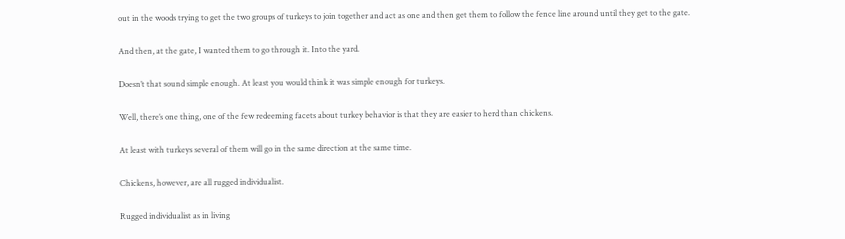out in the woods trying to get the two groups of turkeys to join together and act as one and then get them to follow the fence line around until they get to the gate.

And then, at the gate, I wanted them to go through it. Into the yard.

Doesn’t that sound simple enough. At least you would think it was simple enough for turkeys.

Well, there’s one thing, one of the few redeeming facets about turkey behavior is that they are easier to herd than chickens.

At least with turkeys several of them will go in the same direction at the same time.

Chickens, however, are all rugged individualist.

Rugged individualist as in living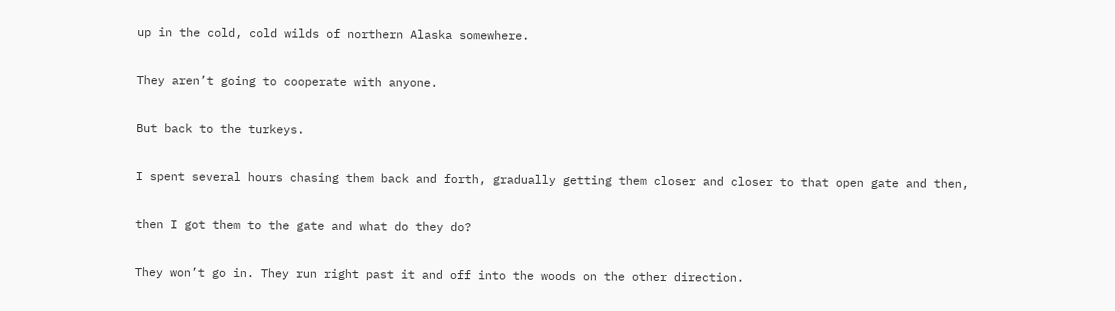up in the cold, cold wilds of northern Alaska somewhere.

They aren’t going to cooperate with anyone.

But back to the turkeys.

I spent several hours chasing them back and forth, gradually getting them closer and closer to that open gate and then,

then I got them to the gate and what do they do?

They won’t go in. They run right past it and off into the woods on the other direction.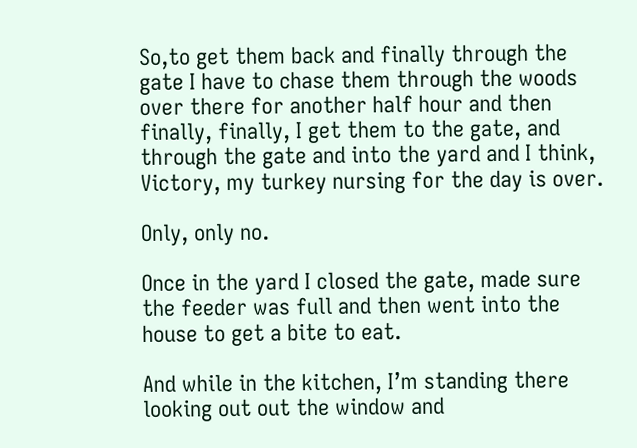So,to get them back and finally through the gate I have to chase them through the woods over there for another half hour and then finally, finally, I get them to the gate, and through the gate and into the yard and I think, Victory, my turkey nursing for the day is over.

Only, only no.

Once in the yard I closed the gate, made sure the feeder was full and then went into the house to get a bite to eat.

And while in the kitchen, I’m standing there looking out out the window and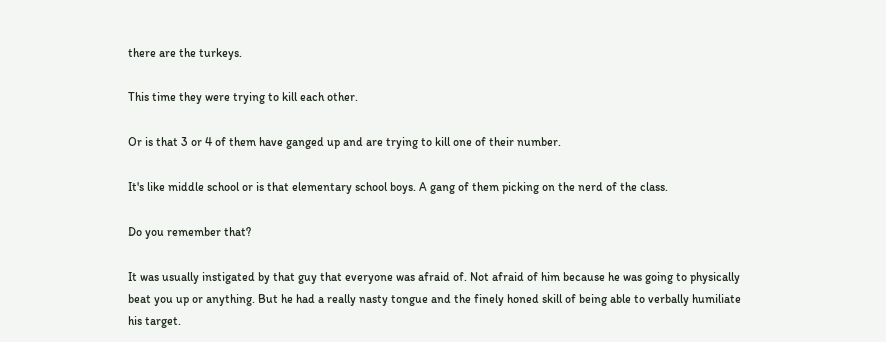there are the turkeys.

This time they were trying to kill each other.

Or is that 3 or 4 of them have ganged up and are trying to kill one of their number.

It's like middle school or is that elementary school boys. A gang of them picking on the nerd of the class.

Do you remember that?

It was usually instigated by that guy that everyone was afraid of. Not afraid of him because he was going to physically beat you up or anything. But he had a really nasty tongue and the finely honed skill of being able to verbally humiliate his target.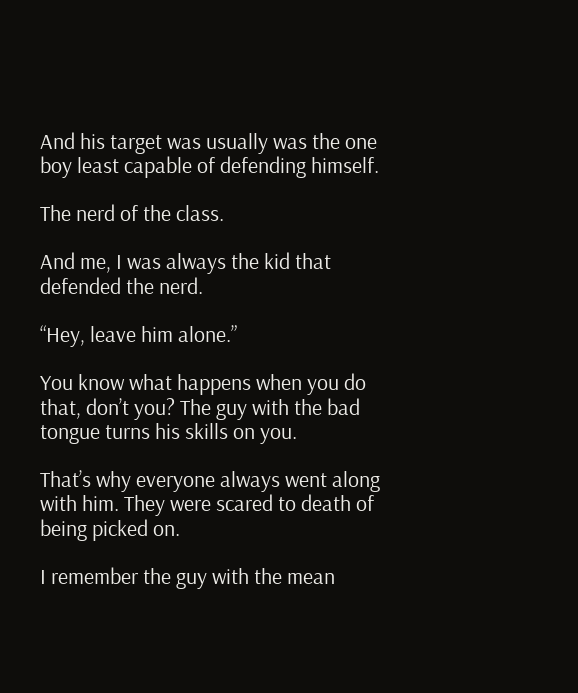And his target was usually was the one boy least capable of defending himself.

The nerd of the class.

And me, I was always the kid that defended the nerd.

“Hey, leave him alone.”

You know what happens when you do that, don’t you? The guy with the bad tongue turns his skills on you.

That’s why everyone always went along with him. They were scared to death of being picked on.

I remember the guy with the mean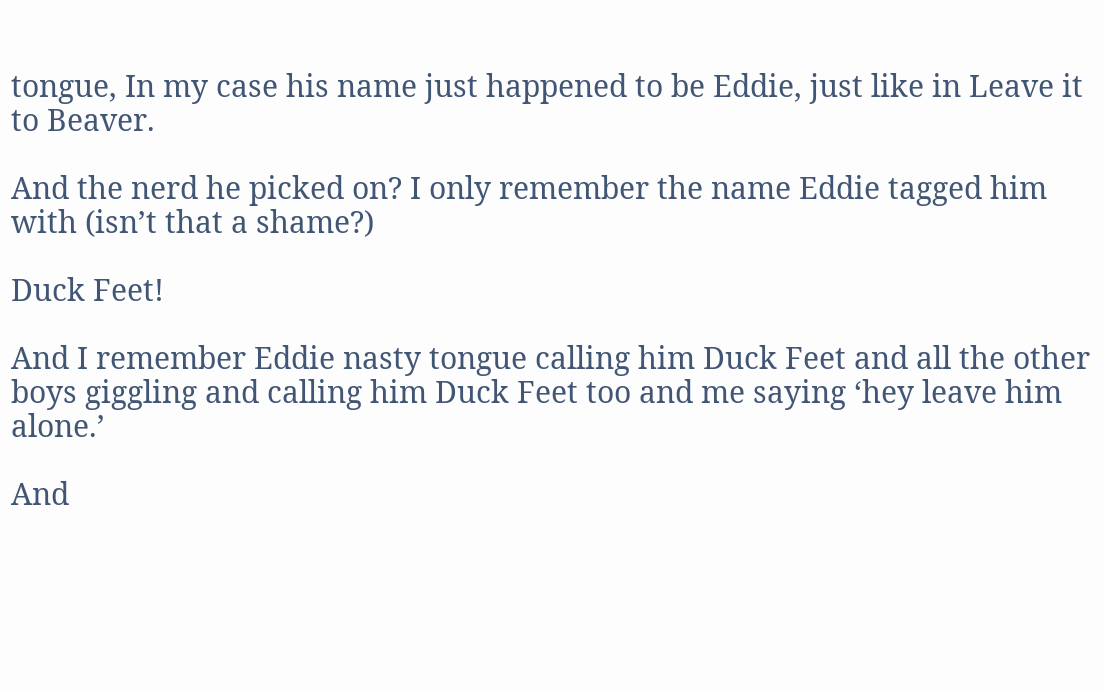tongue, In my case his name just happened to be Eddie, just like in Leave it to Beaver.

And the nerd he picked on? I only remember the name Eddie tagged him with (isn’t that a shame?)

Duck Feet!

And I remember Eddie nasty tongue calling him Duck Feet and all the other boys giggling and calling him Duck Feet too and me saying ‘hey leave him alone.’

And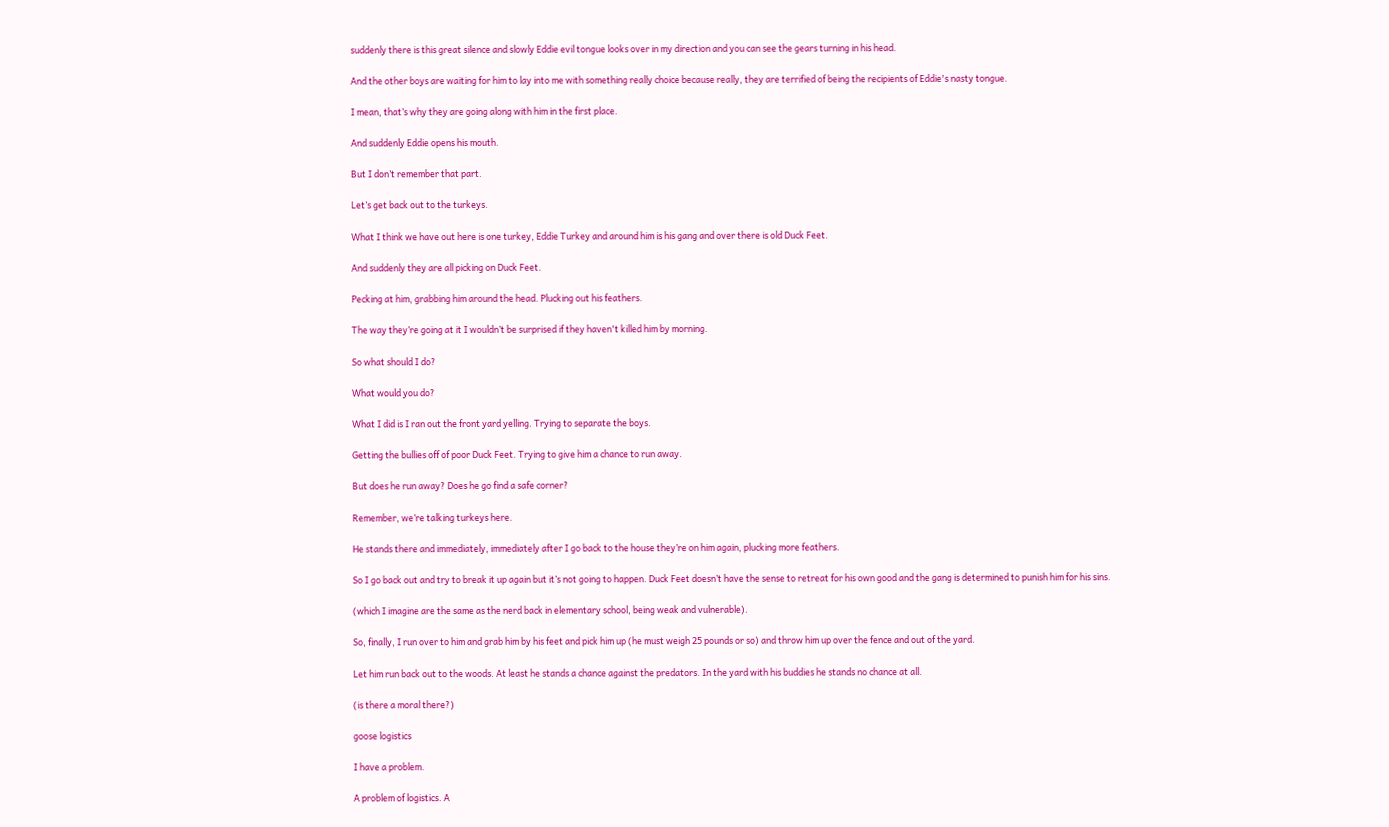suddenly there is this great silence and slowly Eddie evil tongue looks over in my direction and you can see the gears turning in his head.

And the other boys are waiting for him to lay into me with something really choice because really, they are terrified of being the recipients of Eddie's nasty tongue.

I mean, that’s why they are going along with him in the first place.

And suddenly Eddie opens his mouth.

But I don’t remember that part.

Let’s get back out to the turkeys.

What I think we have out here is one turkey, Eddie Turkey and around him is his gang and over there is old Duck Feet.

And suddenly they are all picking on Duck Feet.

Pecking at him, grabbing him around the head. Plucking out his feathers.

The way they’re going at it I wouldn’t be surprised if they haven't killed him by morning.

So what should I do?

What would you do?

What I did is I ran out the front yard yelling. Trying to separate the boys.

Getting the bullies off of poor Duck Feet. Trying to give him a chance to run away.

But does he run away? Does he go find a safe corner?

Remember, we’re talking turkeys here.

He stands there and immediately, immediately after I go back to the house they’re on him again, plucking more feathers.

So I go back out and try to break it up again but it’s not going to happen. Duck Feet doesn’t have the sense to retreat for his own good and the gang is determined to punish him for his sins.

(which I imagine are the same as the nerd back in elementary school, being weak and vulnerable).

So, finally, I run over to him and grab him by his feet and pick him up (he must weigh 25 pounds or so) and throw him up over the fence and out of the yard.

Let him run back out to the woods. At least he stands a chance against the predators. In the yard with his buddies he stands no chance at all.

(is there a moral there?)

goose logistics

I have a problem.

A problem of logistics. A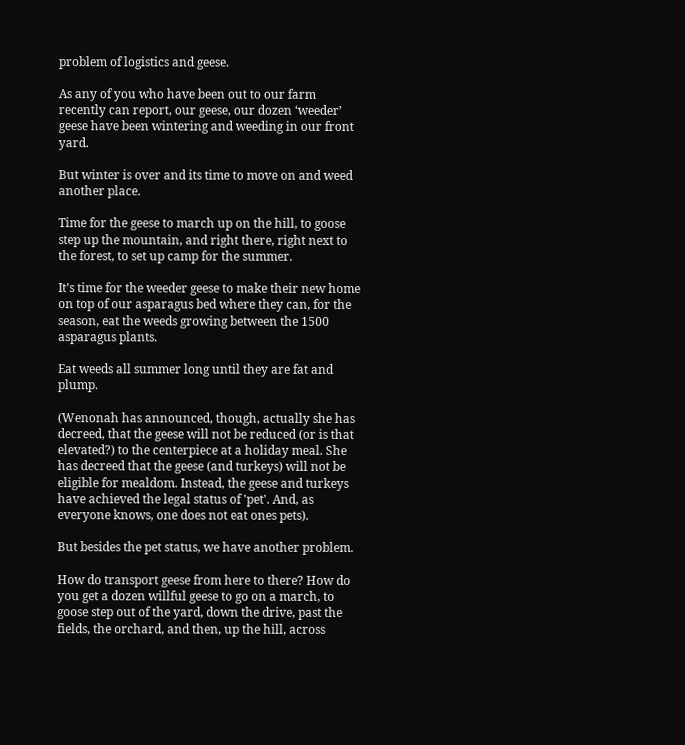problem of logistics and geese.

As any of you who have been out to our farm recently can report, our geese, our dozen ‘weeder’ geese have been wintering and weeding in our front yard.

But winter is over and its time to move on and weed another place.

Time for the geese to march up on the hill, to goose step up the mountain, and right there, right next to the forest, to set up camp for the summer.

It’s time for the weeder geese to make their new home on top of our asparagus bed where they can, for the season, eat the weeds growing between the 1500 asparagus plants.

Eat weeds all summer long until they are fat and plump.

(Wenonah has announced, though, actually she has decreed, that the geese will not be reduced (or is that elevated?) to the centerpiece at a holiday meal. She has decreed that the geese (and turkeys) will not be eligible for mealdom. Instead, the geese and turkeys have achieved the legal status of 'pet'. And, as everyone knows, one does not eat ones pets).

But besides the pet status, we have another problem.

How do transport geese from here to there? How do you get a dozen willful geese to go on a march, to goose step out of the yard, down the drive, past the fields, the orchard, and then, up the hill, across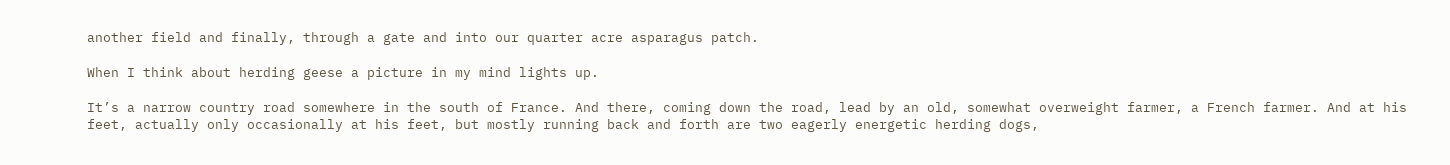another field and finally, through a gate and into our quarter acre asparagus patch.

When I think about herding geese a picture in my mind lights up.

It’s a narrow country road somewhere in the south of France. And there, coming down the road, lead by an old, somewhat overweight farmer, a French farmer. And at his feet, actually only occasionally at his feet, but mostly running back and forth are two eagerly energetic herding dogs,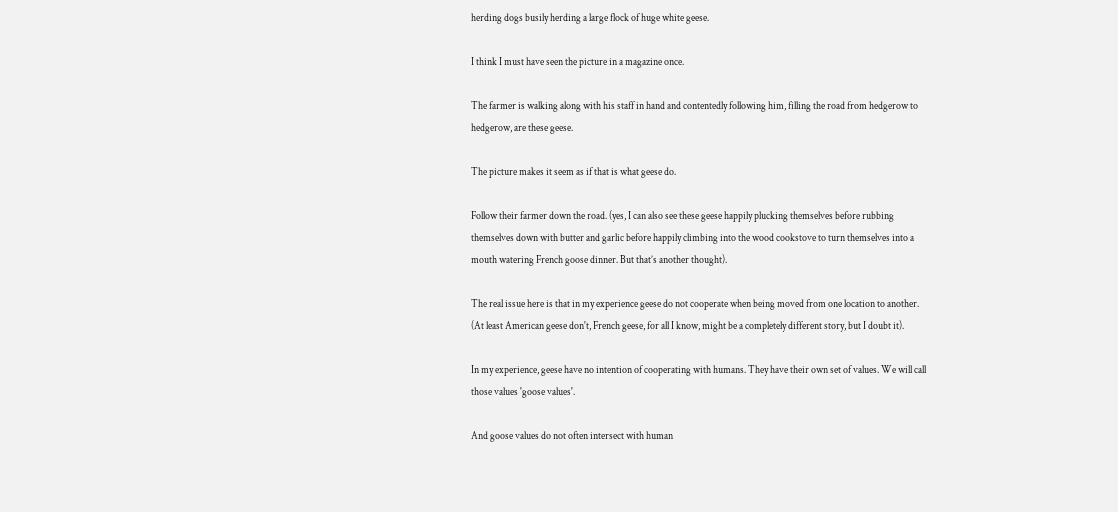herding dogs busily herding a large flock of huge white geese.

I think I must have seen the picture in a magazine once.

The farmer is walking along with his staff in hand and contentedly following him, filling the road from hedgerow to hedgerow, are these geese.

The picture makes it seem as if that is what geese do.

Follow their farmer down the road. (yes, I can also see these geese happily plucking themselves before rubbing themselves down with butter and garlic before happily climbing into the wood cookstove to turn themselves into a mouth watering French goose dinner. But that’s another thought).

The real issue here is that in my experience geese do not cooperate when being moved from one location to another. (At least American geese don't, French geese, for all I know, might be a completely different story, but I doubt it).

In my experience, geese have no intention of cooperating with humans. They have their own set of values. We will call those values 'goose values'.

And goose values do not often intersect with human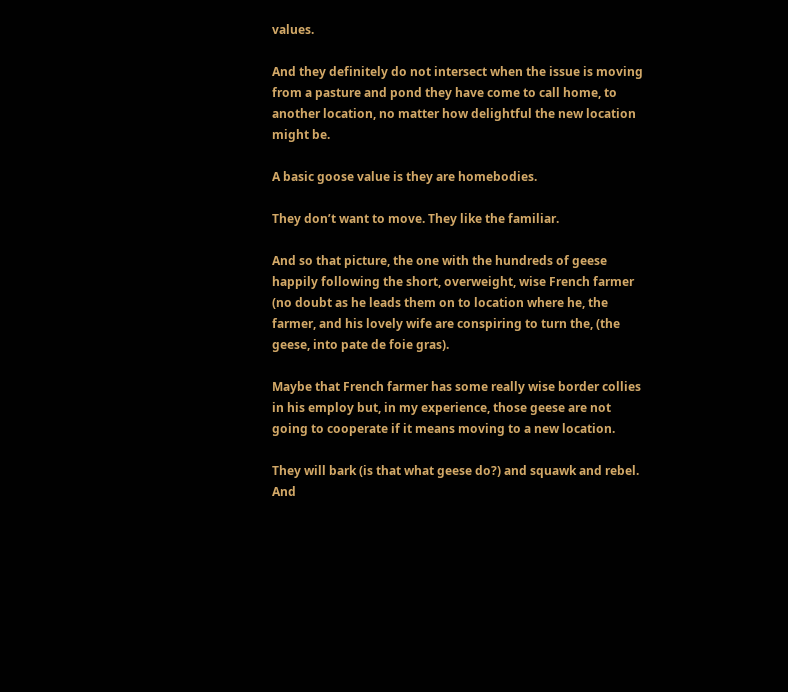values.

And they definitely do not intersect when the issue is moving from a pasture and pond they have come to call home, to another location, no matter how delightful the new location might be.

A basic goose value is they are homebodies.

They don’t want to move. They like the familiar.

And so that picture, the one with the hundreds of geese happily following the short, overweight, wise French farmer (no doubt as he leads them on to location where he, the farmer, and his lovely wife are conspiring to turn the, (the geese, into pate de foie gras).

Maybe that French farmer has some really wise border collies in his employ but, in my experience, those geese are not going to cooperate if it means moving to a new location.

They will bark (is that what geese do?) and squawk and rebel. And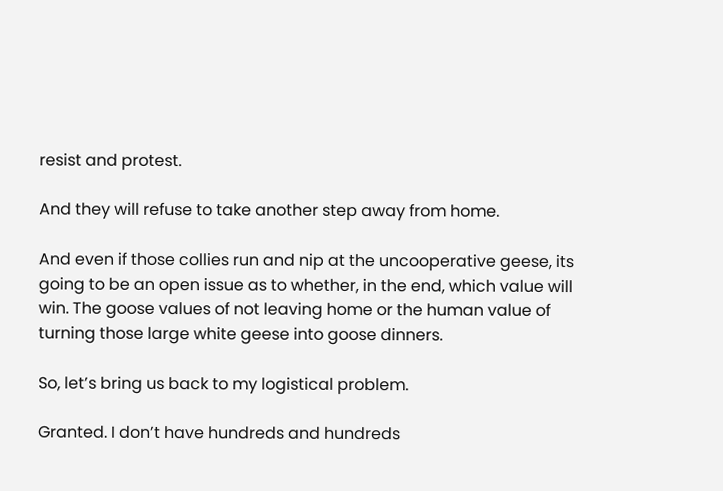resist and protest.

And they will refuse to take another step away from home.

And even if those collies run and nip at the uncooperative geese, its going to be an open issue as to whether, in the end, which value will win. The goose values of not leaving home or the human value of turning those large white geese into goose dinners.

So, let’s bring us back to my logistical problem.

Granted. I don’t have hundreds and hundreds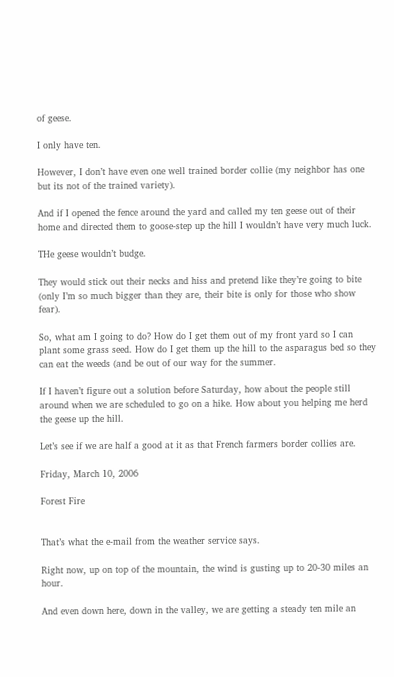of geese.

I only have ten.

However, I don’t have even one well trained border collie (my neighbor has one but its not of the trained variety).

And if I opened the fence around the yard and called my ten geese out of their home and directed them to goose-step up the hill I wouldn’t have very much luck.

THe geese wouldn’t budge.

They would stick out their necks and hiss and pretend like they’re going to bite (only I’m so much bigger than they are, their bite is only for those who show fear).

So, what am I going to do? How do I get them out of my front yard so I can plant some grass seed. How do I get them up the hill to the asparagus bed so they can eat the weeds (and be out of our way for the summer.

If I haven’t figure out a solution before Saturday, how about the people still around when we are scheduled to go on a hike. How about you helping me herd the geese up the hill.

Let’s see if we are half a good at it as that French farmers border collies are.

Friday, March 10, 2006

Forest Fire


That’s what the e-mail from the weather service says.

Right now, up on top of the mountain, the wind is gusting up to 20-30 miles an hour.

And even down here, down in the valley, we are getting a steady ten mile an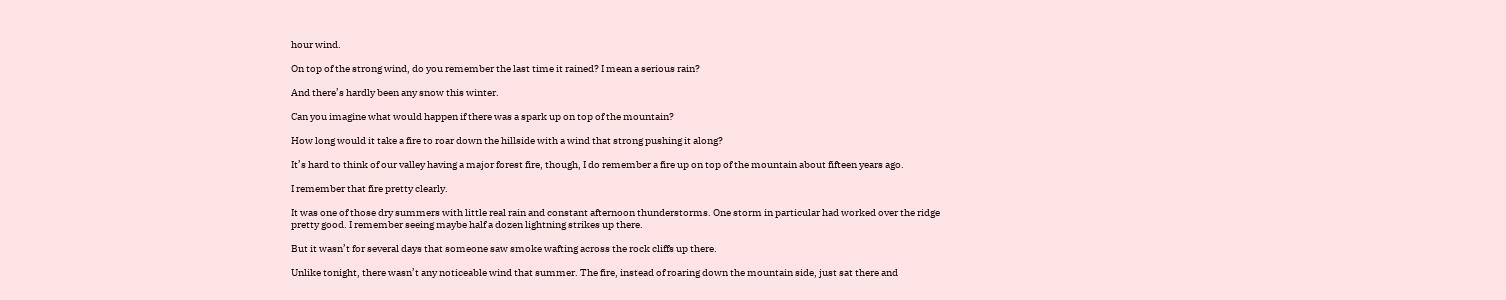hour wind.

On top of the strong wind, do you remember the last time it rained? I mean a serious rain?

And there’s hardly been any snow this winter.

Can you imagine what would happen if there was a spark up on top of the mountain?

How long would it take a fire to roar down the hillside with a wind that strong pushing it along?

It’s hard to think of our valley having a major forest fire, though, I do remember a fire up on top of the mountain about fifteen years ago.

I remember that fire pretty clearly.

It was one of those dry summers with little real rain and constant afternoon thunderstorms. One storm in particular had worked over the ridge pretty good. I remember seeing maybe half a dozen lightning strikes up there.

But it wasn’t for several days that someone saw smoke wafting across the rock cliffs up there.

Unlike tonight, there wasn’t any noticeable wind that summer. The fire, instead of roaring down the mountain side, just sat there and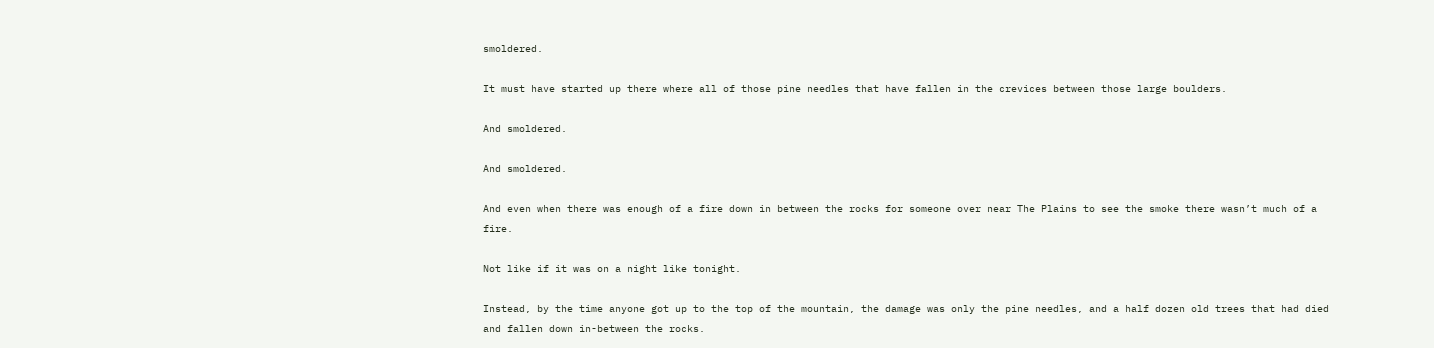smoldered.

It must have started up there where all of those pine needles that have fallen in the crevices between those large boulders.

And smoldered.

And smoldered.

And even when there was enough of a fire down in between the rocks for someone over near The Plains to see the smoke there wasn’t much of a fire.

Not like if it was on a night like tonight.

Instead, by the time anyone got up to the top of the mountain, the damage was only the pine needles, and a half dozen old trees that had died and fallen down in-between the rocks.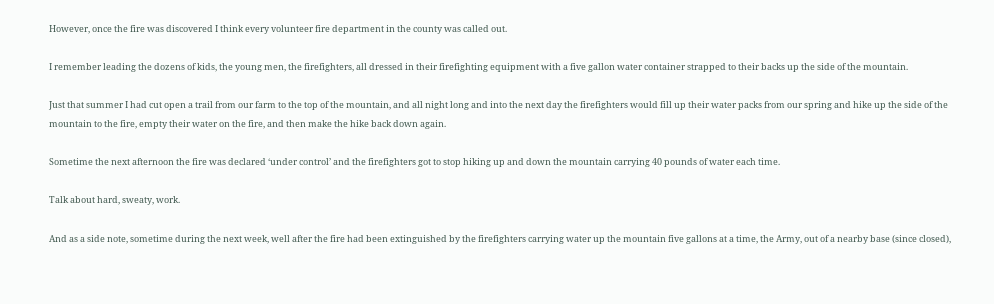However, once the fire was discovered I think every volunteer fire department in the county was called out.

I remember leading the dozens of kids, the young men, the firefighters, all dressed in their firefighting equipment with a five gallon water container strapped to their backs up the side of the mountain.

Just that summer I had cut open a trail from our farm to the top of the mountain, and all night long and into the next day the firefighters would fill up their water packs from our spring and hike up the side of the mountain to the fire, empty their water on the fire, and then make the hike back down again.

Sometime the next afternoon the fire was declared ‘under control’ and the firefighters got to stop hiking up and down the mountain carrying 40 pounds of water each time.

Talk about hard, sweaty, work.

And as a side note, sometime during the next week, well after the fire had been extinguished by the firefighters carrying water up the mountain five gallons at a time, the Army, out of a nearby base (since closed),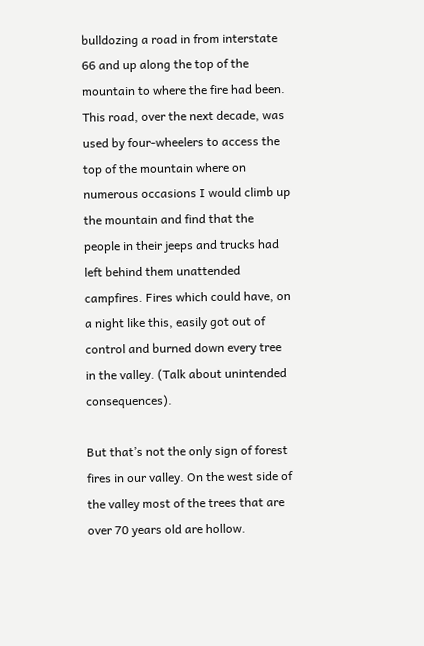bulldozing a road in from interstate 66 and up along the top of the mountain to where the fire had been. This road, over the next decade, was used by four-wheelers to access the top of the mountain where on numerous occasions I would climb up the mountain and find that the people in their jeeps and trucks had left behind them unattended campfires. Fires which could have, on a night like this, easily got out of control and burned down every tree in the valley. (Talk about unintended consequences).

But that’s not the only sign of forest fires in our valley. On the west side of the valley most of the trees that are over 70 years old are hollow.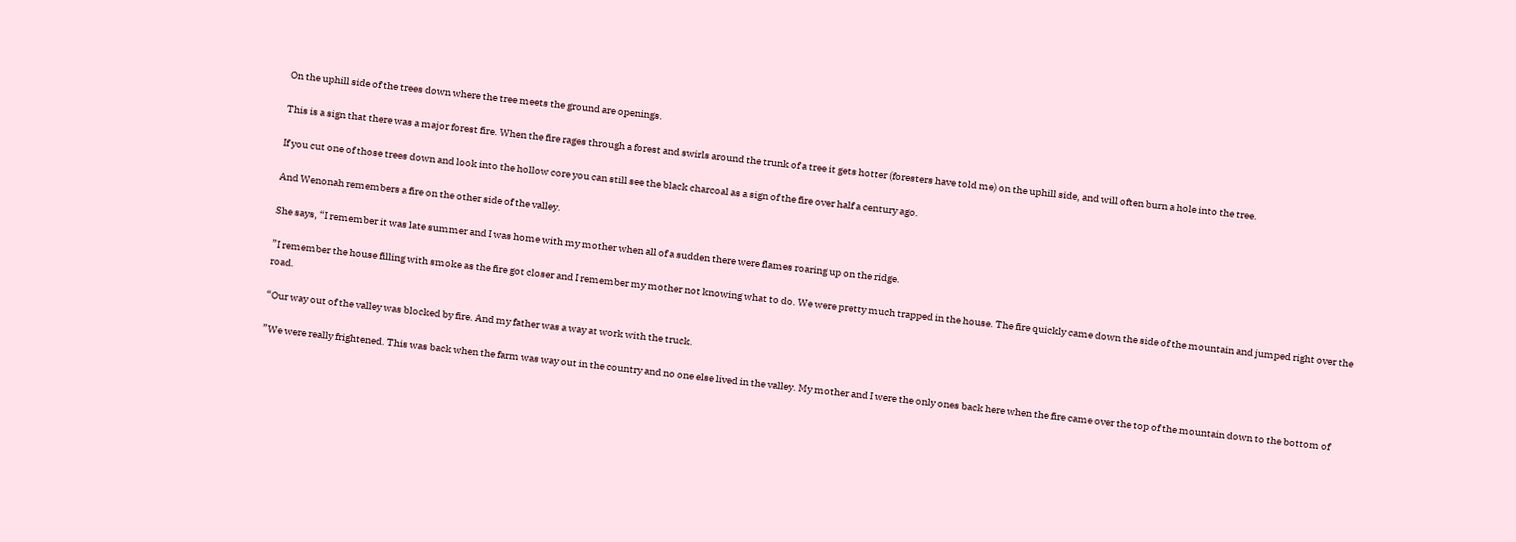On the uphill side of the trees down where the tree meets the ground are openings.

This is a sign that there was a major forest fire. When the fire rages through a forest and swirls around the trunk of a tree it gets hotter (foresters have told me) on the uphill side, and will often burn a hole into the tree.

If you cut one of those trees down and look into the hollow core you can still see the black charcoal as a sign of the fire over half a century ago.

And Wenonah remembers a fire on the other side of the valley.

She says, “I remember it was late summer and I was home with my mother when all of a sudden there were flames roaring up on the ridge.

”I remember the house filling with smoke as the fire got closer and I remember my mother not knowing what to do. We were pretty much trapped in the house. The fire quickly came down the side of the mountain and jumped right over the road.

“Our way out of the valley was blocked by fire. And my father was a way at work with the truck.

”We were really frightened. This was back when the farm was way out in the country and no one else lived in the valley. My mother and I were the only ones back here when the fire came over the top of the mountain down to the bottom of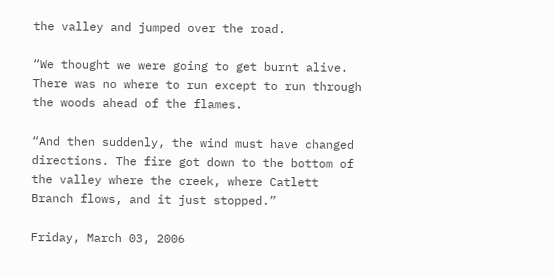the valley and jumped over the road.

“We thought we were going to get burnt alive. There was no where to run except to run through the woods ahead of the flames.

“And then suddenly, the wind must have changed directions. The fire got down to the bottom of the valley where the creek, where Catlett Branch flows, and it just stopped.”

Friday, March 03, 2006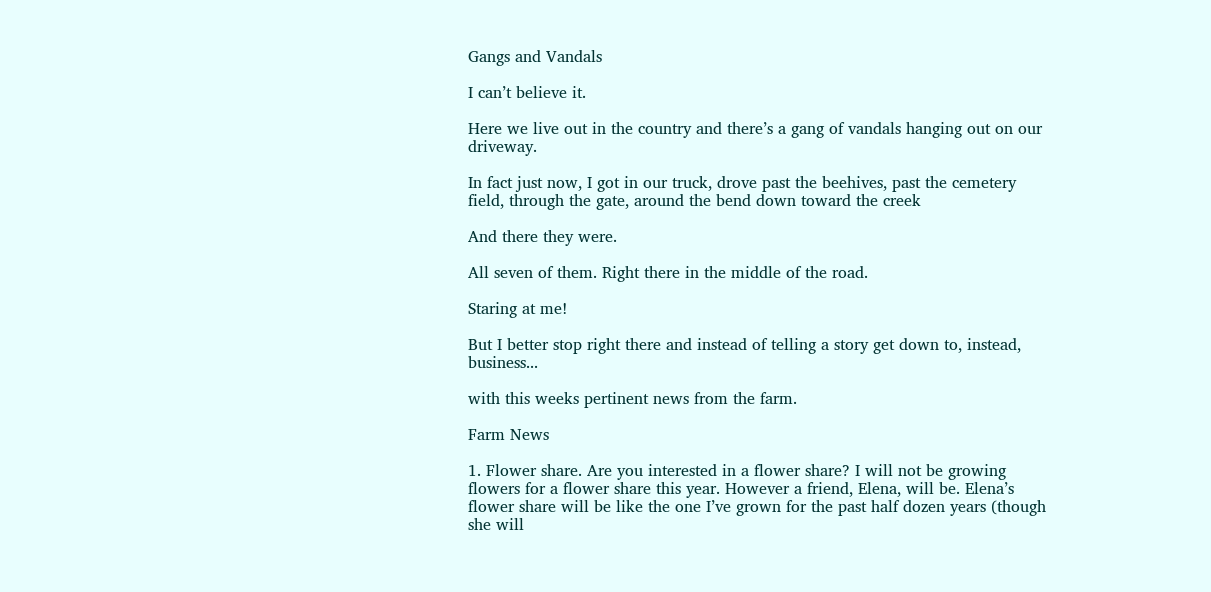Gangs and Vandals

I can’t believe it.

Here we live out in the country and there’s a gang of vandals hanging out on our driveway.

In fact just now, I got in our truck, drove past the beehives, past the cemetery field, through the gate, around the bend down toward the creek

And there they were.

All seven of them. Right there in the middle of the road.

Staring at me!

But I better stop right there and instead of telling a story get down to, instead, business...

with this weeks pertinent news from the farm.

Farm News

1. Flower share. Are you interested in a flower share? I will not be growing flowers for a flower share this year. However a friend, Elena, will be. Elena’s flower share will be like the one I’ve grown for the past half dozen years (though she will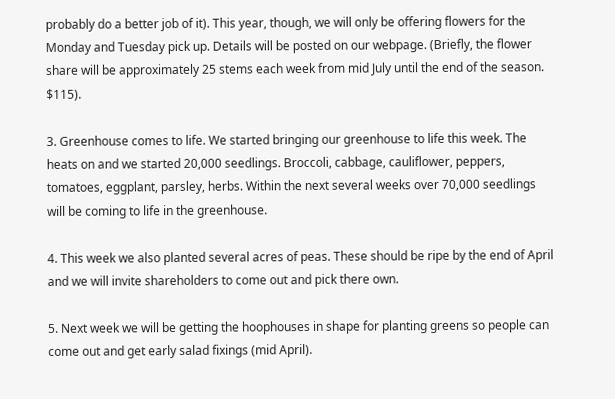probably do a better job of it). This year, though, we will only be offering flowers for the Monday and Tuesday pick up. Details will be posted on our webpage. (Briefly, the flower share will be approximately 25 stems each week from mid July until the end of the season. $115).

3. Greenhouse comes to life. We started bringing our greenhouse to life this week. The heats on and we started 20,000 seedlings. Broccoli, cabbage, cauliflower, peppers, tomatoes, eggplant, parsley, herbs. Within the next several weeks over 70,000 seedlings will be coming to life in the greenhouse.

4. This week we also planted several acres of peas. These should be ripe by the end of April and we will invite shareholders to come out and pick there own.

5. Next week we will be getting the hoophouses in shape for planting greens so people can come out and get early salad fixings (mid April).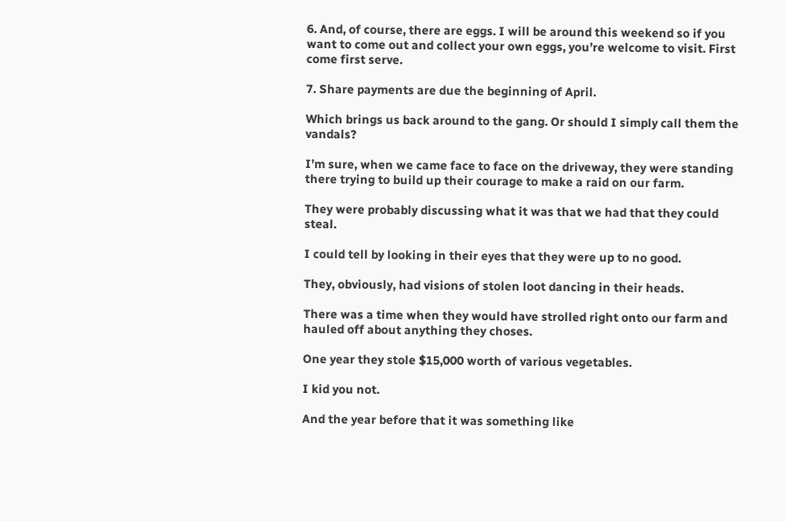6. And, of course, there are eggs. I will be around this weekend so if you want to come out and collect your own eggs, you’re welcome to visit. First come first serve.

7. Share payments are due the beginning of April.

Which brings us back around to the gang. Or should I simply call them the vandals?

I’m sure, when we came face to face on the driveway, they were standing there trying to build up their courage to make a raid on our farm.

They were probably discussing what it was that we had that they could steal.

I could tell by looking in their eyes that they were up to no good.

They, obviously, had visions of stolen loot dancing in their heads.

There was a time when they would have strolled right onto our farm and hauled off about anything they choses.

One year they stole $15,000 worth of various vegetables.

I kid you not.

And the year before that it was something like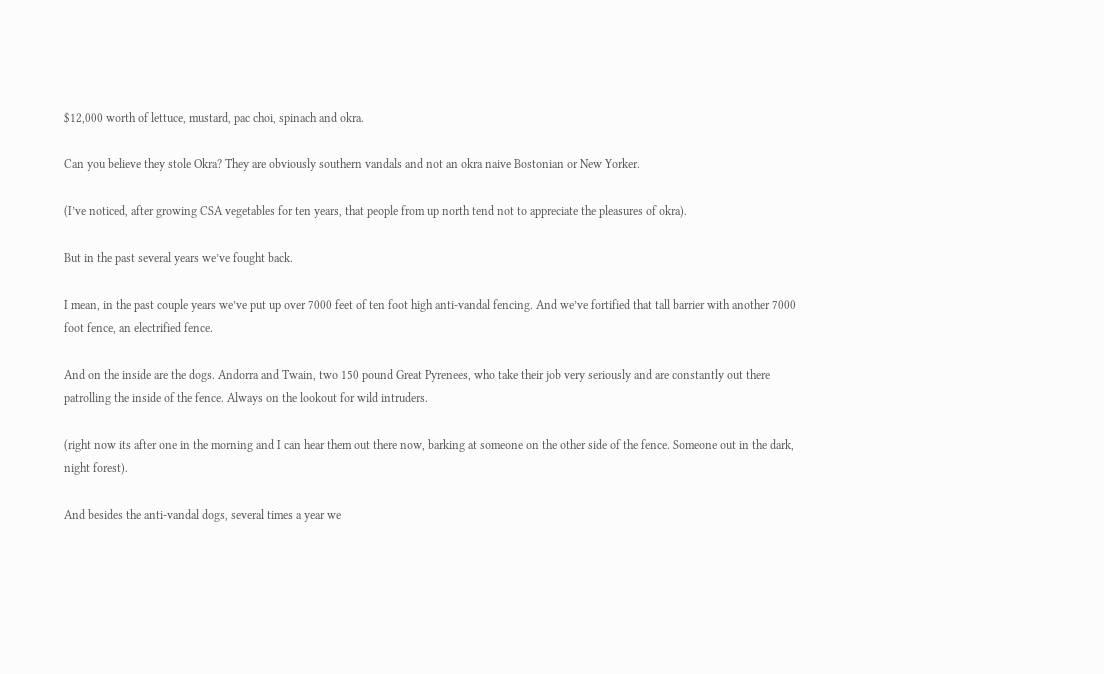$12,000 worth of lettuce, mustard, pac choi, spinach and okra.

Can you believe they stole Okra? They are obviously southern vandals and not an okra naive Bostonian or New Yorker.

(I’ve noticed, after growing CSA vegetables for ten years, that people from up north tend not to appreciate the pleasures of okra).

But in the past several years we’ve fought back.

I mean, in the past couple years we’ve put up over 7000 feet of ten foot high anti-vandal fencing. And we’ve fortified that tall barrier with another 7000 foot fence, an electrified fence.

And on the inside are the dogs. Andorra and Twain, two 150 pound Great Pyrenees, who take their job very seriously and are constantly out there patrolling the inside of the fence. Always on the lookout for wild intruders.

(right now its after one in the morning and I can hear them out there now, barking at someone on the other side of the fence. Someone out in the dark, night forest).

And besides the anti-vandal dogs, several times a year we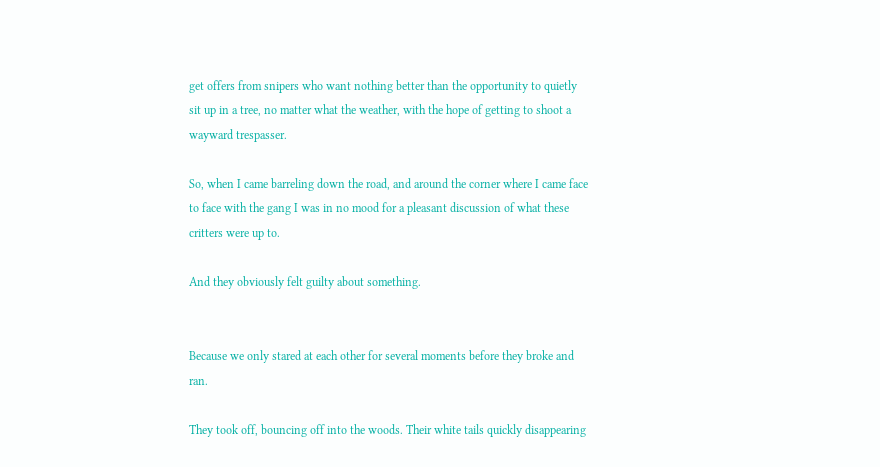get offers from snipers who want nothing better than the opportunity to quietly sit up in a tree, no matter what the weather, with the hope of getting to shoot a wayward trespasser.

So, when I came barreling down the road, and around the corner where I came face to face with the gang I was in no mood for a pleasant discussion of what these critters were up to.

And they obviously felt guilty about something.


Because we only stared at each other for several moments before they broke and ran.

They took off, bouncing off into the woods. Their white tails quickly disappearing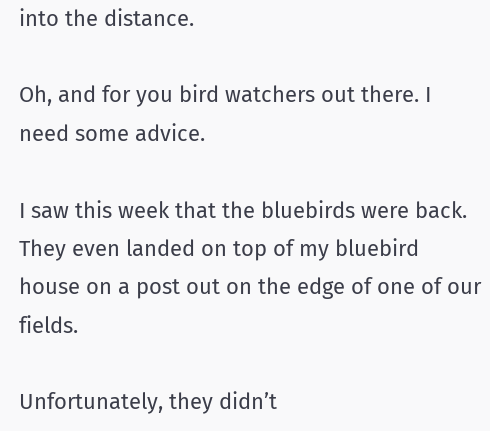into the distance.

Oh, and for you bird watchers out there. I need some advice.

I saw this week that the bluebirds were back. They even landed on top of my bluebird house on a post out on the edge of one of our fields.

Unfortunately, they didn’t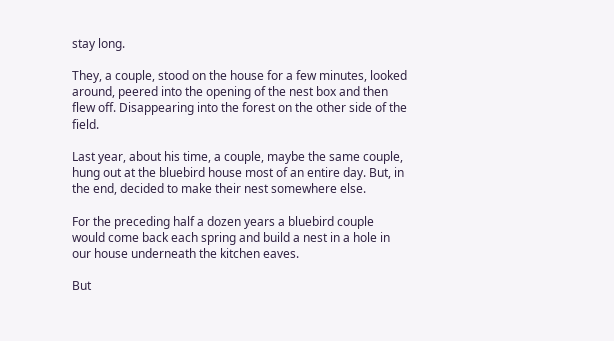stay long.

They, a couple, stood on the house for a few minutes, looked around, peered into the opening of the nest box and then flew off. Disappearing into the forest on the other side of the field.

Last year, about his time, a couple, maybe the same couple, hung out at the bluebird house most of an entire day. But, in the end, decided to make their nest somewhere else.

For the preceding half a dozen years a bluebird couple would come back each spring and build a nest in a hole in our house underneath the kitchen eaves.

But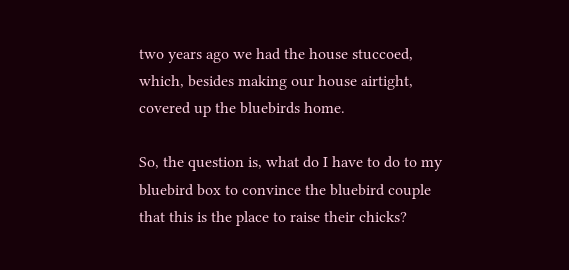two years ago we had the house stuccoed, which, besides making our house airtight, covered up the bluebirds home.

So, the question is, what do I have to do to my bluebird box to convince the bluebird couple that this is the place to raise their chicks?